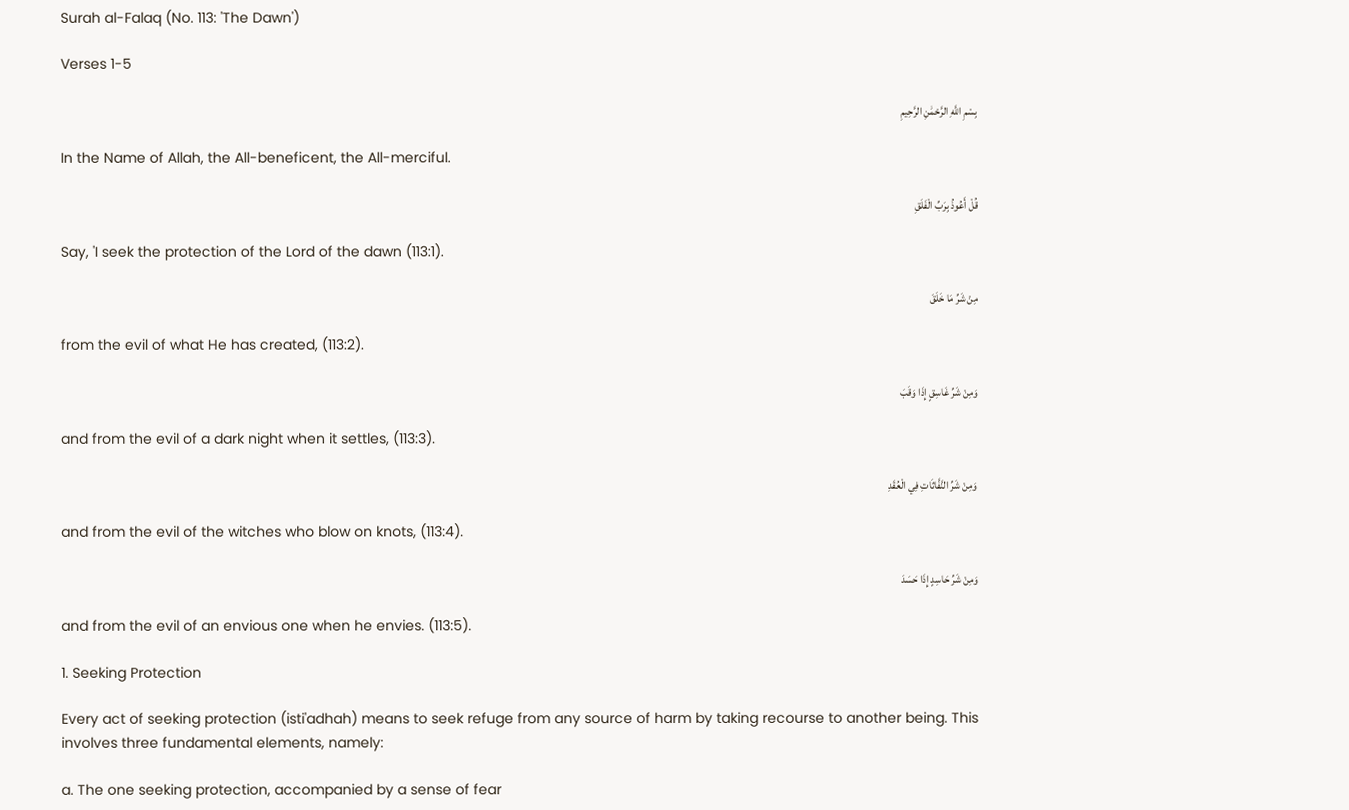Surah al-Falaq (No. 113: 'The Dawn')

Verses 1-5

بِسْمِ اللَّهِ الرَّحْمَٰنِ الرَّحِيمِ

In the Name of Allah, the All-beneficent, the All-merciful.

قُلْ أَعُوذُ بِرَبِّ الْفَلَقِ

Say, 'I seek the protection of the Lord of the dawn (113:1).

مِنْ شَرِّ مَا خَلَقَ

from the evil of what He has created, (113:2).

وَمِنْ شَرِّ غَاسِقٍ إِذَا وَقَبَ

and from the evil of a dark night when it settles, (113:3).

وَمِنْ شَرِّ النَّفَّاثَاتِ فِي الْعُقَدِ

and from the evil of the witches who blow on knots, (113:4).

وَمِنْ شَرِّ حَاسِدٍ إِذَا حَسَدَ

and from the evil of an envious one when he envies. (113:5).

1. Seeking Protection

Every act of seeking protection (isti'adhah) means to seek refuge from any source of harm by taking recourse to another being. This involves three fundamental elements, namely:

a. The one seeking protection, accompanied by a sense of fear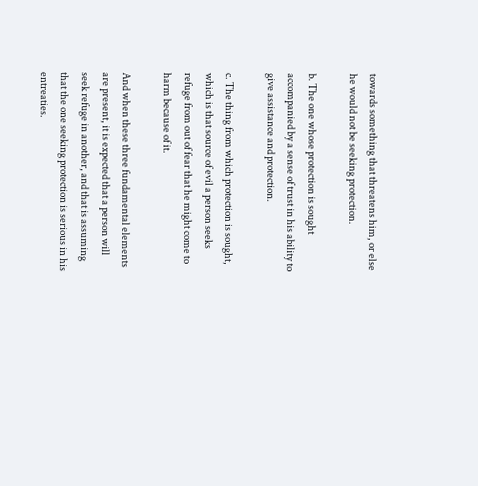towards something that threatens him, or else he would not be seeking protection.

b. The one whose protection is sought accompanied by a sense of trust in his ability to give assistance and protection.

c. The thing from which protection is sought, which is that source of evil a person seeks refuge from out of fear that he might come to harm because of it.

And when these three fundamental elements are present, it is expected that a person will seek refuge in another, and that is assuming that the one seeking protection is serious in his entreaties.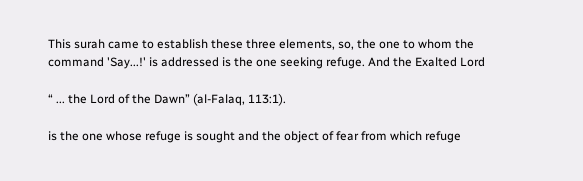This surah came to establish these three elements, so, the one to whom the command 'Say...!' is addressed is the one seeking refuge. And the Exalted Lord

“ ... the Lord of the Dawn” (al-Falaq, 113:1).

is the one whose refuge is sought and the object of fear from which refuge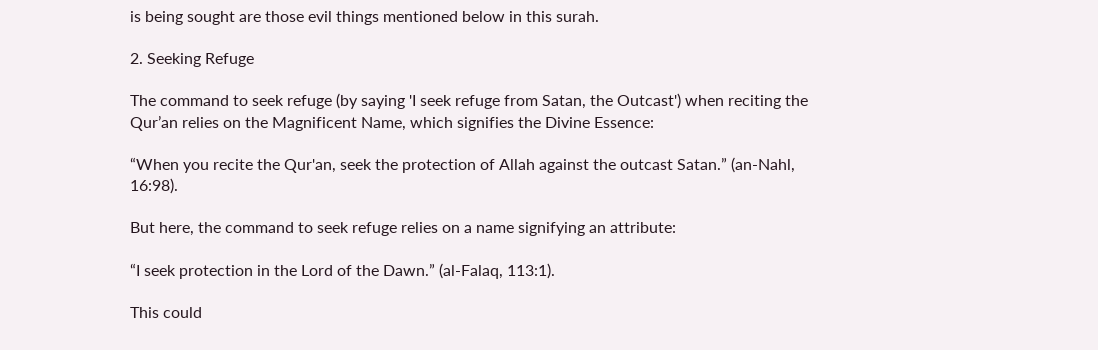is being sought are those evil things mentioned below in this surah.

2. Seeking Refuge

The command to seek refuge (by saying 'I seek refuge from Satan, the Outcast') when reciting the Qur’an relies on the Magnificent Name, which signifies the Divine Essence:

“When you recite the Qur'an, seek the protection of Allah against the outcast Satan.” (an-Nahl, 16:98).

But here, the command to seek refuge relies on a name signifying an attribute:

“I seek protection in the Lord of the Dawn.” (al-Falaq, 113:1).

This could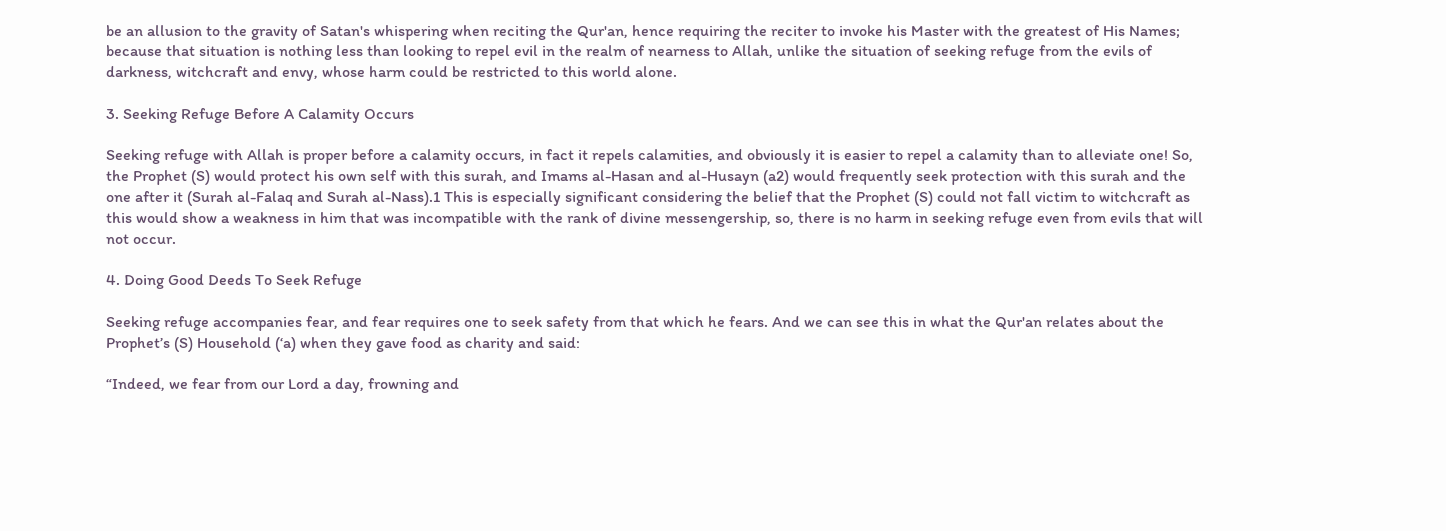be an allusion to the gravity of Satan's whispering when reciting the Qur'an, hence requiring the reciter to invoke his Master with the greatest of His Names; because that situation is nothing less than looking to repel evil in the realm of nearness to Allah, unlike the situation of seeking refuge from the evils of darkness, witchcraft and envy, whose harm could be restricted to this world alone.

3. Seeking Refuge Before A Calamity Occurs

Seeking refuge with Allah is proper before a calamity occurs, in fact it repels calamities, and obviously it is easier to repel a calamity than to alleviate one! So, the Prophet (S) would protect his own self with this surah, and Imams al-Hasan and al-Husayn (a2) would frequently seek protection with this surah and the one after it (Surah al-Falaq and Surah al-Nass).1 This is especially significant considering the belief that the Prophet (S) could not fall victim to witchcraft as this would show a weakness in him that was incompatible with the rank of divine messengership, so, there is no harm in seeking refuge even from evils that will not occur.

4. Doing Good Deeds To Seek Refuge

Seeking refuge accompanies fear, and fear requires one to seek safety from that which he fears. And we can see this in what the Qur'an relates about the Prophet’s (S) Household (‘a) when they gave food as charity and said:

“Indeed, we fear from our Lord a day, frowning and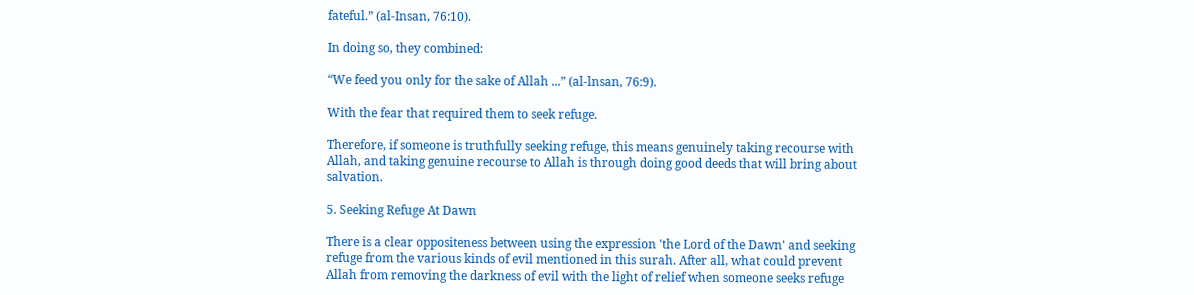fateful.” (al-Insan, 76:10).

In doing so, they combined:

“We feed you only for the sake of Allah ...” (al-lnsan, 76:9).

With the fear that required them to seek refuge.

Therefore, if someone is truthfully seeking refuge, this means genuinely taking recourse with Allah, and taking genuine recourse to Allah is through doing good deeds that will bring about salvation.

5. Seeking Refuge At Dawn

There is a clear oppositeness between using the expression 'the Lord of the Dawn' and seeking refuge from the various kinds of evil mentioned in this surah. After all, what could prevent Allah from removing the darkness of evil with the light of relief when someone seeks refuge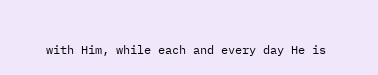with Him, while each and every day He is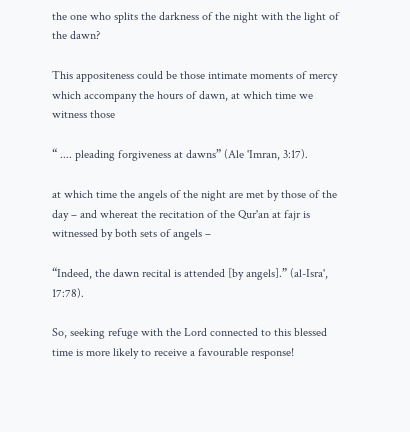the one who splits the darkness of the night with the light of the dawn?

This appositeness could be those intimate moments of mercy which accompany the hours of dawn, at which time we witness those

“ .... pleading forgiveness at dawns” (Ale 'Imran, 3:17).

at which time the angels of the night are met by those of the day – and whereat the recitation of the Qur'an at fajr is witnessed by both sets of angels –

“Indeed, the dawn recital is attended [by angels].” (al-Isra', 17:78).

So, seeking refuge with the Lord connected to this blessed time is more likely to receive a favourable response!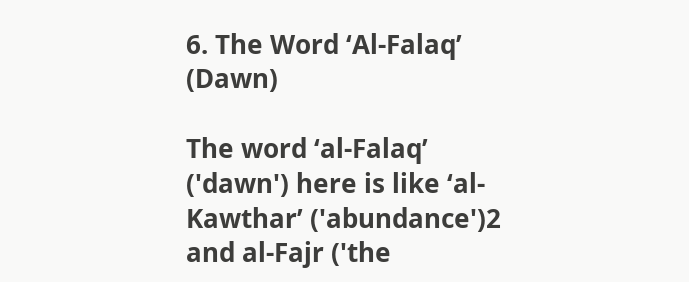6. The Word ‘Al-Falaq’ (Dawn)

The word ‘al-Falaq’ ('dawn') here is like ‘al-Kawthar’ ('abundance')2 and al-Fajr ('the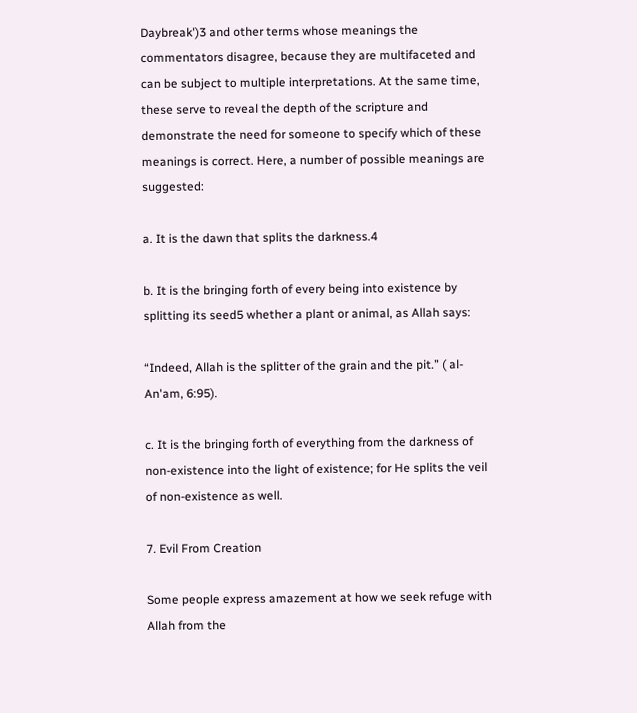Daybreak')3 and other terms whose meanings the commentators disagree, because they are multifaceted and can be subject to multiple interpretations. At the same time, these serve to reveal the depth of the scripture and demonstrate the need for someone to specify which of these meanings is correct. Here, a number of possible meanings are suggested:

a. It is the dawn that splits the darkness.4

b. It is the bringing forth of every being into existence by splitting its seed5 whether a plant or animal, as Allah says:

“Indeed, Allah is the splitter of the grain and the pit.” ( al-An'am, 6:95).

c. It is the bringing forth of everything from the darkness of non-existence into the light of existence; for He splits the veil of non-existence as well.

7. Evil From Creation

Some people express amazement at how we seek refuge with Allah from the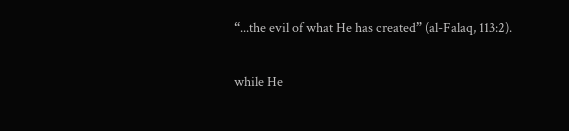“...the evil of what He has created” (al-Falaq, 113:2).

while He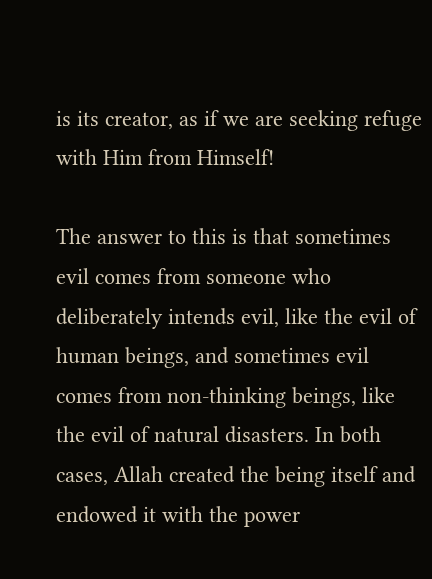is its creator, as if we are seeking refuge with Him from Himself!

The answer to this is that sometimes evil comes from someone who deliberately intends evil, like the evil of human beings, and sometimes evil comes from non-thinking beings, like the evil of natural disasters. In both cases, Allah created the being itself and endowed it with the power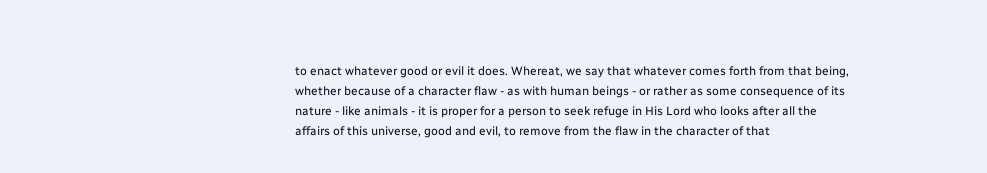to enact whatever good or evil it does. Whereat, we say that whatever comes forth from that being, whether because of a character flaw - as with human beings - or rather as some consequence of its nature - like animals - it is proper for a person to seek refuge in His Lord who looks after all the affairs of this universe, good and evil, to remove from the flaw in the character of that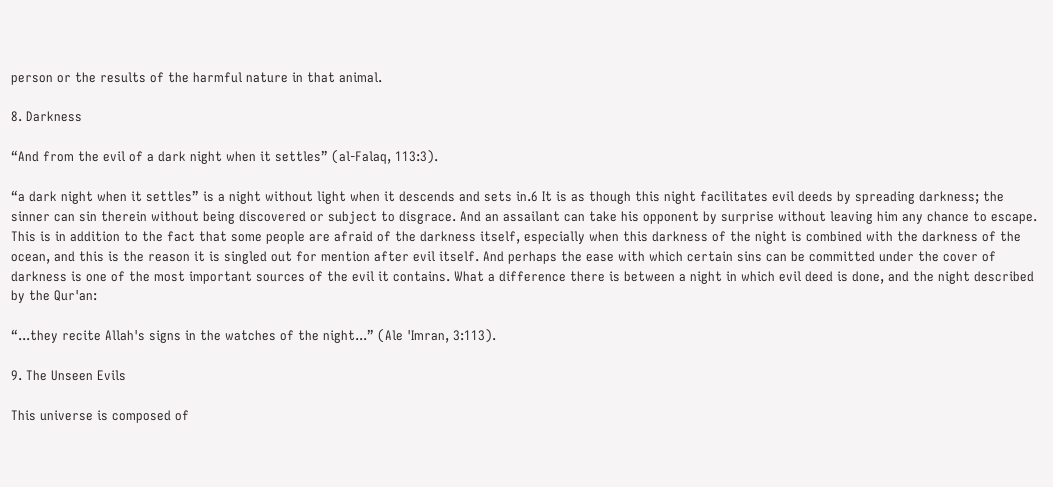person or the results of the harmful nature in that animal.

8. Darkness

“And from the evil of a dark night when it settles” (al-Falaq, 113:3).

“a dark night when it settles” is a night without light when it descends and sets in.6 It is as though this night facilitates evil deeds by spreading darkness; the sinner can sin therein without being discovered or subject to disgrace. And an assailant can take his opponent by surprise without leaving him any chance to escape. This is in addition to the fact that some people are afraid of the darkness itself, especially when this darkness of the night is combined with the darkness of the ocean, and this is the reason it is singled out for mention after evil itself. And perhaps the ease with which certain sins can be committed under the cover of darkness is one of the most important sources of the evil it contains. What a difference there is between a night in which evil deed is done, and the night described by the Qur'an:

“...they recite Allah's signs in the watches of the night...” (Ale 'Imran, 3:113).

9. The Unseen Evils

This universe is composed of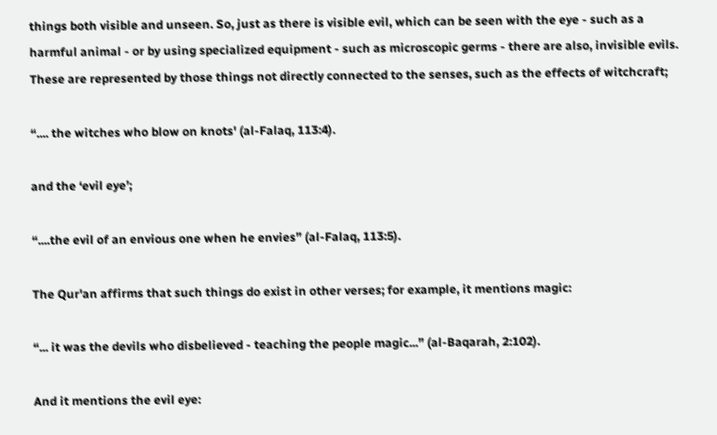things both visible and unseen. So, just as there is visible evil, which can be seen with the eye - such as a harmful animal - or by using specialized equipment - such as microscopic germs - there are also, invisible evils. These are represented by those things not directly connected to the senses, such as the effects of witchcraft;

“.... the witches who blow on knots' (al-Falaq, 113:4).

and the ‘evil eye’;

“....the evil of an envious one when he envies” (al-Falaq, 113:5).

The Qur'an affirms that such things do exist in other verses; for example, it mentions magic:

“... it was the devils who disbelieved - teaching the people magic...” (al-Baqarah, 2:102).

And it mentions the evil eye: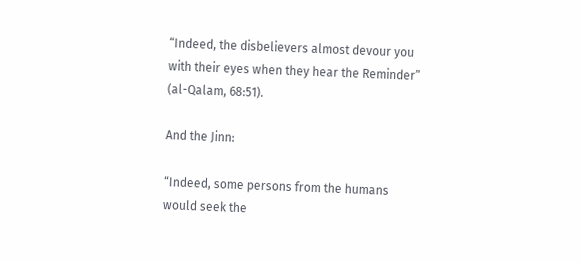“Indeed, the disbelievers almost devour you with their eyes when they hear the Reminder” (al-Qalam, 68:51).

And the Jinn:

“Indeed, some persons from the humans would seek the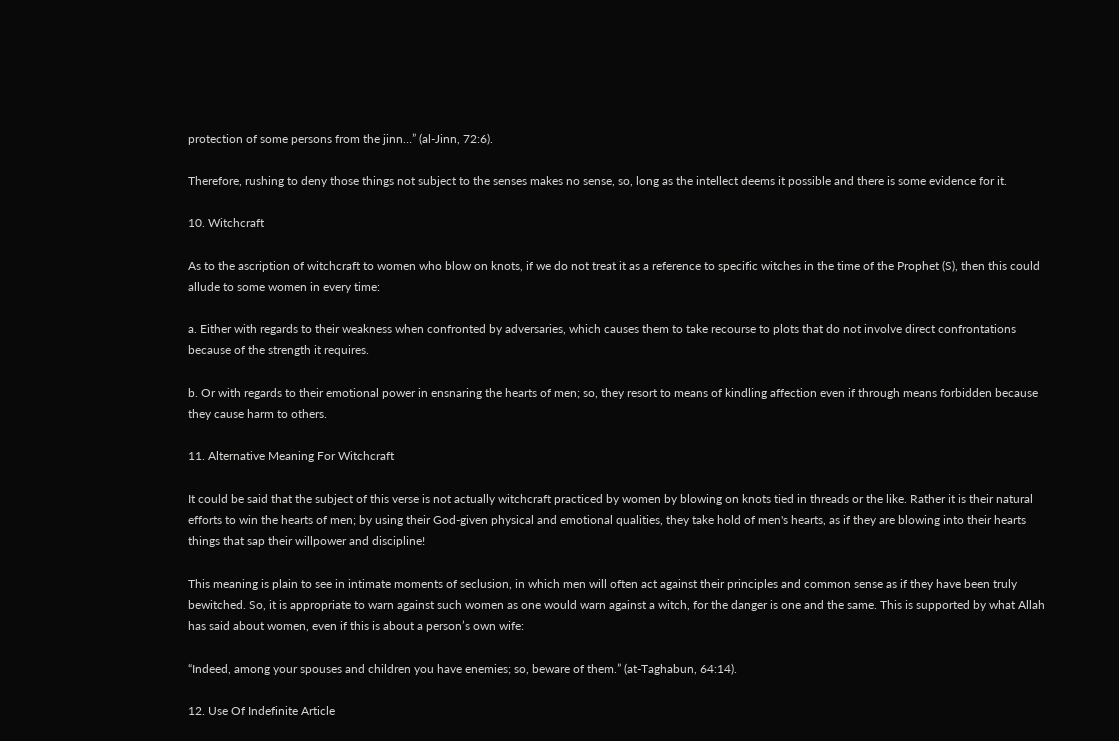protection of some persons from the jinn…” (al-Jinn, 72:6).

Therefore, rushing to deny those things not subject to the senses makes no sense, so, long as the intellect deems it possible and there is some evidence for it.

10. Witchcraft

As to the ascription of witchcraft to women who blow on knots, if we do not treat it as a reference to specific witches in the time of the Prophet (S), then this could allude to some women in every time:

a. Either with regards to their weakness when confronted by adversaries, which causes them to take recourse to plots that do not involve direct confrontations because of the strength it requires.

b. Or with regards to their emotional power in ensnaring the hearts of men; so, they resort to means of kindling affection even if through means forbidden because they cause harm to others.

11. Alternative Meaning For Witchcraft

It could be said that the subject of this verse is not actually witchcraft practiced by women by blowing on knots tied in threads or the like. Rather it is their natural efforts to win the hearts of men; by using their God-given physical and emotional qualities, they take hold of men's hearts, as if they are blowing into their hearts things that sap their willpower and discipline!

This meaning is plain to see in intimate moments of seclusion, in which men will often act against their principles and common sense as if they have been truly bewitched. So, it is appropriate to warn against such women as one would warn against a witch, for the danger is one and the same. This is supported by what Allah has said about women, even if this is about a person’s own wife:

“Indeed, among your spouses and children you have enemies; so, beware of them.” (at-Taghabun, 64:14).

12. Use Of Indefinite Article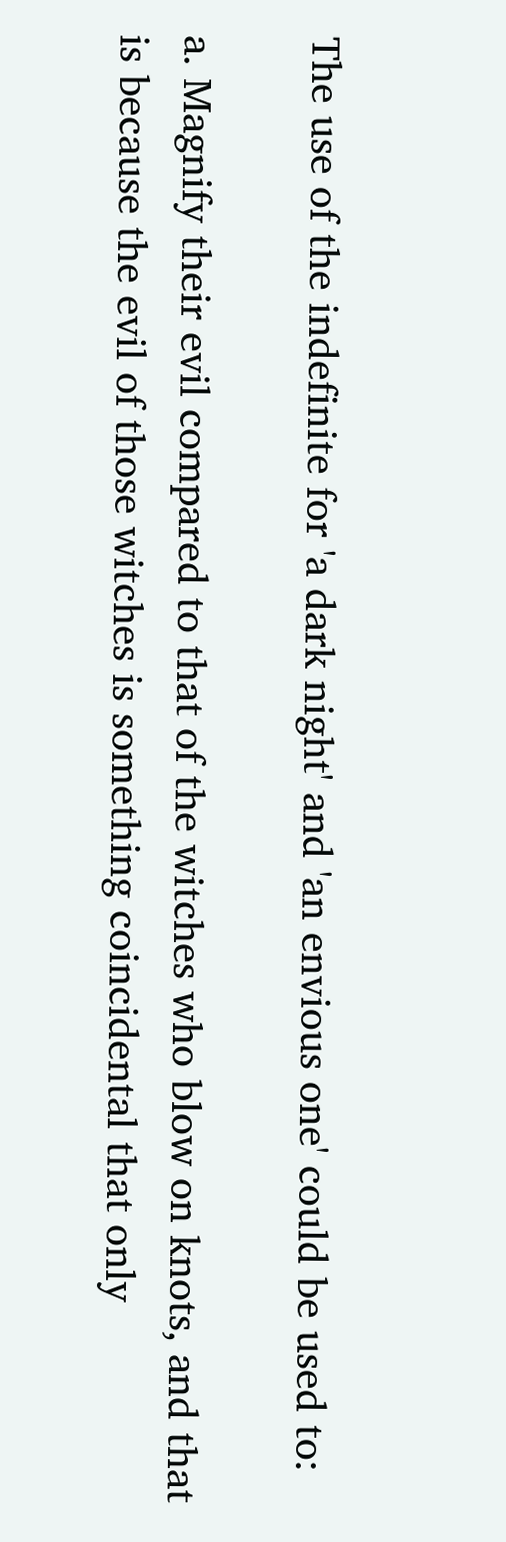The use of the indefinite for 'a dark night' and 'an envious one' could be used to:

a. Magnify their evil compared to that of the witches who blow on knots, and that is because the evil of those witches is something coincidental that only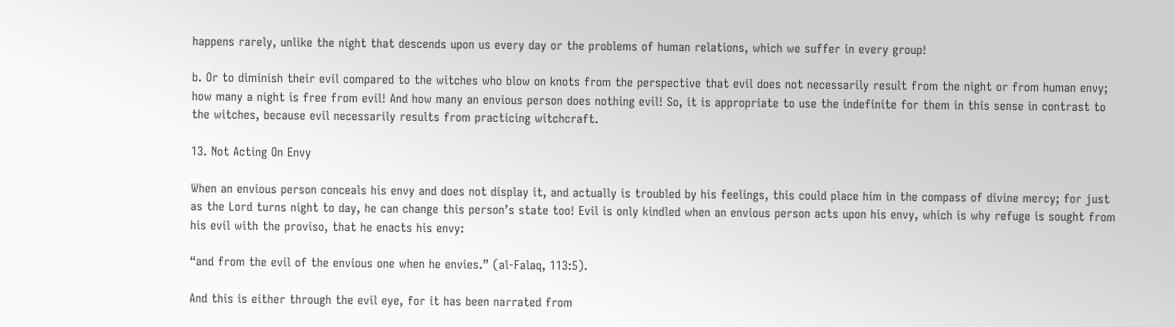happens rarely, unlike the night that descends upon us every day or the problems of human relations, which we suffer in every group!

b. Or to diminish their evil compared to the witches who blow on knots from the perspective that evil does not necessarily result from the night or from human envy; how many a night is free from evil! And how many an envious person does nothing evil! So, it is appropriate to use the indefinite for them in this sense in contrast to the witches, because evil necessarily results from practicing witchcraft.

13. Not Acting On Envy

When an envious person conceals his envy and does not display it, and actually is troubled by his feelings, this could place him in the compass of divine mercy; for just as the Lord turns night to day, he can change this person’s state too! Evil is only kindled when an envious person acts upon his envy, which is why refuge is sought from his evil with the proviso, that he enacts his envy:

“and from the evil of the envious one when he envies.” (al-Falaq, 113:5).

And this is either through the evil eye, for it has been narrated from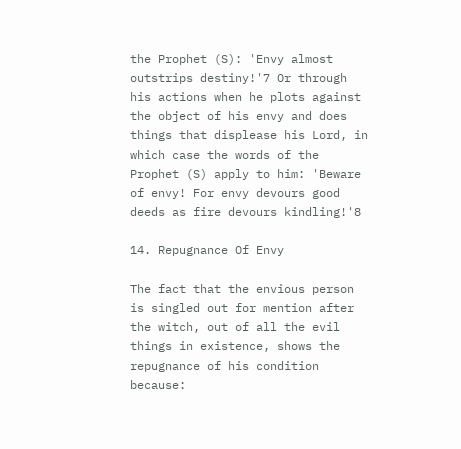the Prophet (S): 'Envy almost outstrips destiny!'7 Or through his actions when he plots against the object of his envy and does things that displease his Lord, in which case the words of the Prophet (S) apply to him: 'Beware of envy! For envy devours good deeds as fire devours kindling!'8

14. Repugnance Of Envy

The fact that the envious person is singled out for mention after the witch, out of all the evil things in existence, shows the repugnance of his condition because: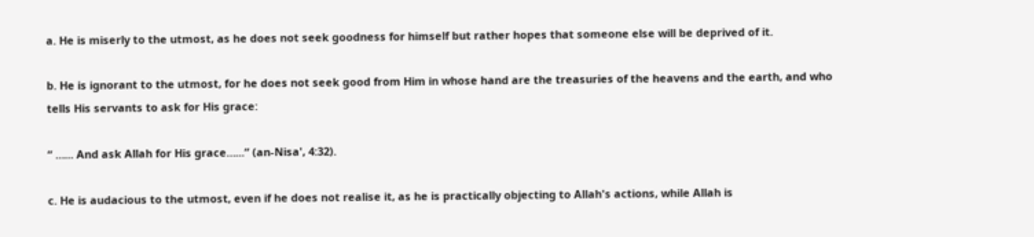a. He is miserly to the utmost, as he does not seek goodness for himself but rather hopes that someone else will be deprived of it.

b. He is ignorant to the utmost, for he does not seek good from Him in whose hand are the treasuries of the heavens and the earth, and who tells His servants to ask for His grace:

“ …... And ask Allah for His grace…...” (an-Nisa', 4:32).

c. He is audacious to the utmost, even if he does not realise it, as he is practically objecting to Allah's actions, while Allah is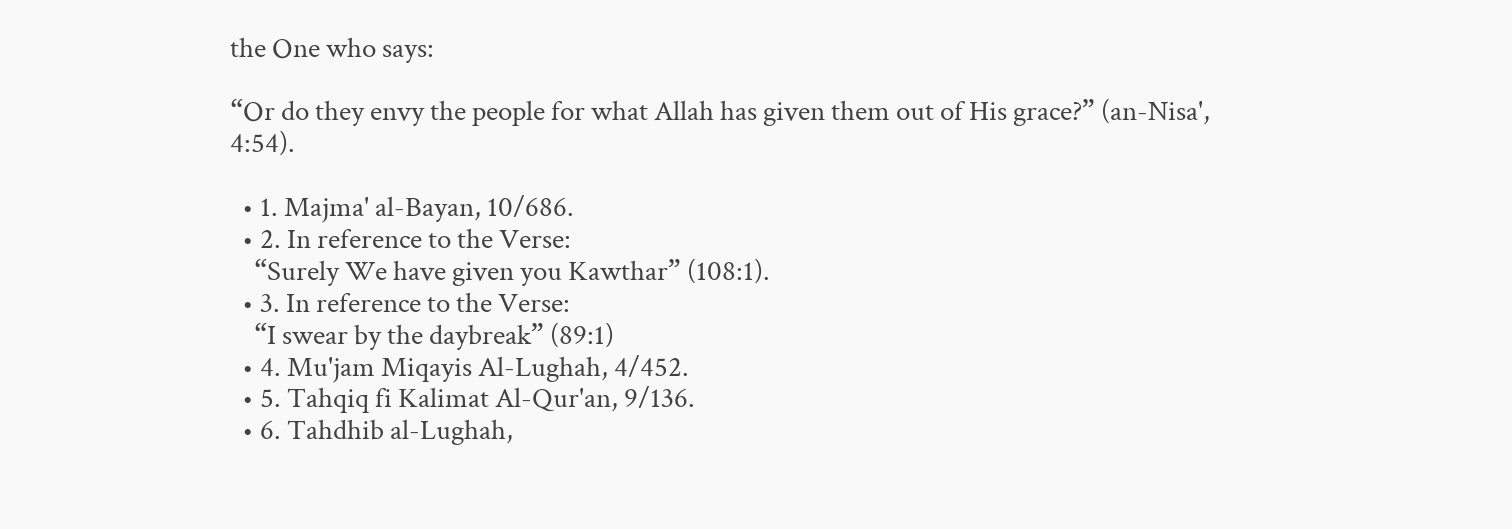the One who says:

“Or do they envy the people for what Allah has given them out of His grace?” (an-Nisa', 4:54).

  • 1. Majma' al-Bayan, 10/686.
  • 2. In reference to the Verse:
    “Surely We have given you Kawthar” (108:1).
  • 3. In reference to the Verse:
    “I swear by the daybreak” (89:1)
  • 4. Mu'jam Miqayis Al-Lughah, 4/452.
  • 5. Tahqiq fi Kalimat Al-Qur'an, 9/136.
  • 6. Tahdhib al-Lughah,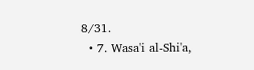8/31.
  • 7. Wasa'i al-Shi'a,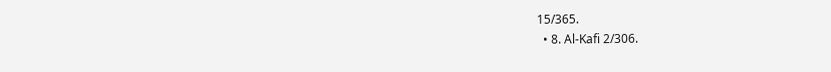15/365.
  • 8. Al-Kafi 2/306.